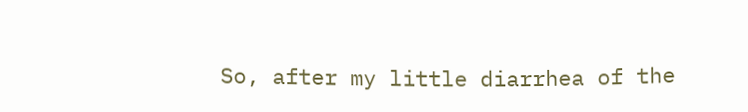So, after my little diarrhea of the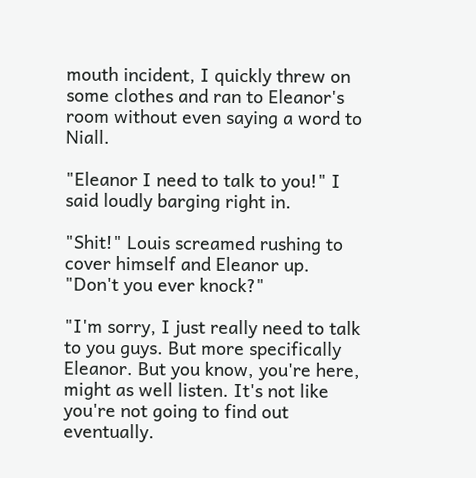mouth incident, I quickly threw on some clothes and ran to Eleanor's room without even saying a word to Niall.

"Eleanor I need to talk to you!" I said loudly barging right in.

"Shit!" Louis screamed rushing to cover himself and Eleanor up. "Don't you ever knock?"

"I'm sorry, I just really need to talk to you guys. But more specifically Eleanor. But you know, you're here, might as well listen. It's not like you're not going to find out eventually.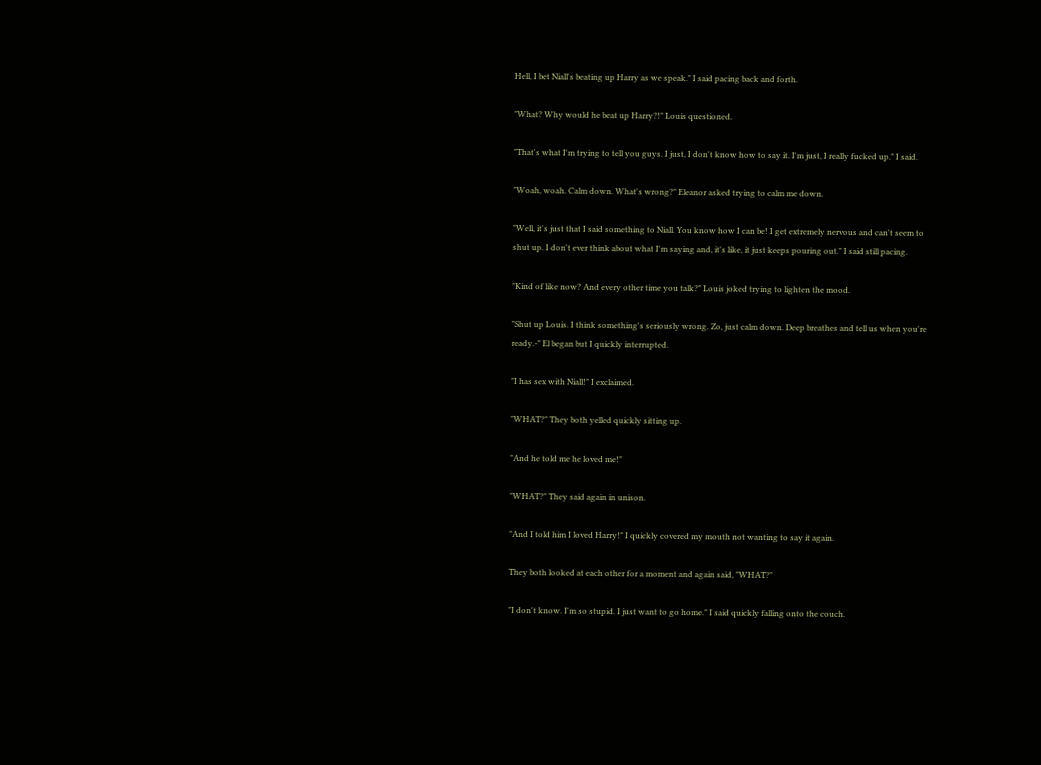Hell, I bet Niall's beating up Harry as we speak." I said pacing back and forth.

"What? Why would he beat up Harry?!" Louis questioned.

"That's what I'm trying to tell you guys. I just, I don't know how to say it. I'm just, I really fucked up." I said.

"Woah, woah. Calm down. What's wrong?" Eleanor asked trying to calm me down.

"Well, it's just that I said something to Niall. You know how I can be! I get extremely nervous and can't seem to shut up. I don't ever think about what I'm saying and, it's like, it just keeps pouring out." I said still pacing.

"Kind of like now? And every other time you talk?" Louis joked trying to lighten the mood.

"Shut up Louis. I think something's seriously wrong. Zo, just calm down. Deep breathes and tell us when you're ready.-" El began but I quickly interrupted.

"I has sex with Niall!" I exclaimed.

"WHAT?" They both yelled quickly sitting up.

"And he told me he loved me!"

"WHAT?" They said again in unison.

"And I told him I loved Harry!" I quickly covered my mouth not wanting to say it again.

They both looked at each other for a moment and again said, "WHAT?"

"I don't know. I'm so stupid. I just want to go home." I said quickly falling onto the couch.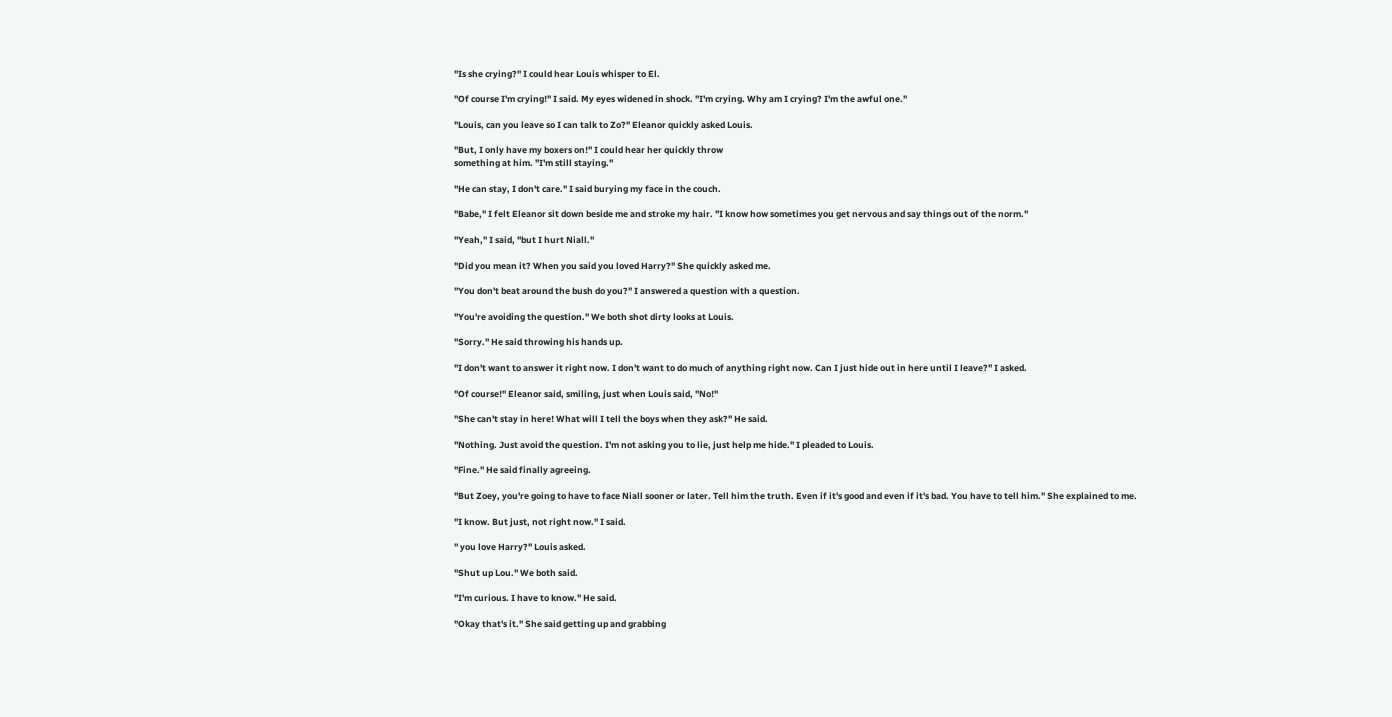"Is she crying?" I could hear Louis whisper to El.

"Of course I'm crying!" I said. My eyes widened in shock. "I'm crying. Why am I crying? I'm the awful one."

"Louis, can you leave so I can talk to Zo?" Eleanor quickly asked Louis.

"But, I only have my boxers on!" I could hear her quickly throw
something at him. "I'm still staying."

"He can stay, I don't care." I said burying my face in the couch.

"Babe," I felt Eleanor sit down beside me and stroke my hair. "I know how sometimes you get nervous and say things out of the norm."

"Yeah," I said, "but I hurt Niall."

"Did you mean it? When you said you loved Harry?" She quickly asked me.

"You don't beat around the bush do you?" I answered a question with a question.

"You're avoiding the question." We both shot dirty looks at Louis.

"Sorry." He said throwing his hands up.

"I don't want to answer it right now. I don't want to do much of anything right now. Can I just hide out in here until I leave?" I asked.

"Of course!" Eleanor said, smiling, just when Louis said, "No!"

"She can't stay in here! What will I tell the boys when they ask?" He said.

"Nothing. Just avoid the question. I'm not asking you to lie, just help me hide." I pleaded to Louis.

"Fine." He said finally agreeing.

"But Zoey, you're going to have to face Niall sooner or later. Tell him the truth. Even if it's good and even if it's bad. You have to tell him." She explained to me.

"I know. But just, not right now." I said.

" you love Harry?" Louis asked.

"Shut up Lou." We both said.

"I'm curious. I have to know." He said.

"Okay that's it." She said getting up and grabbing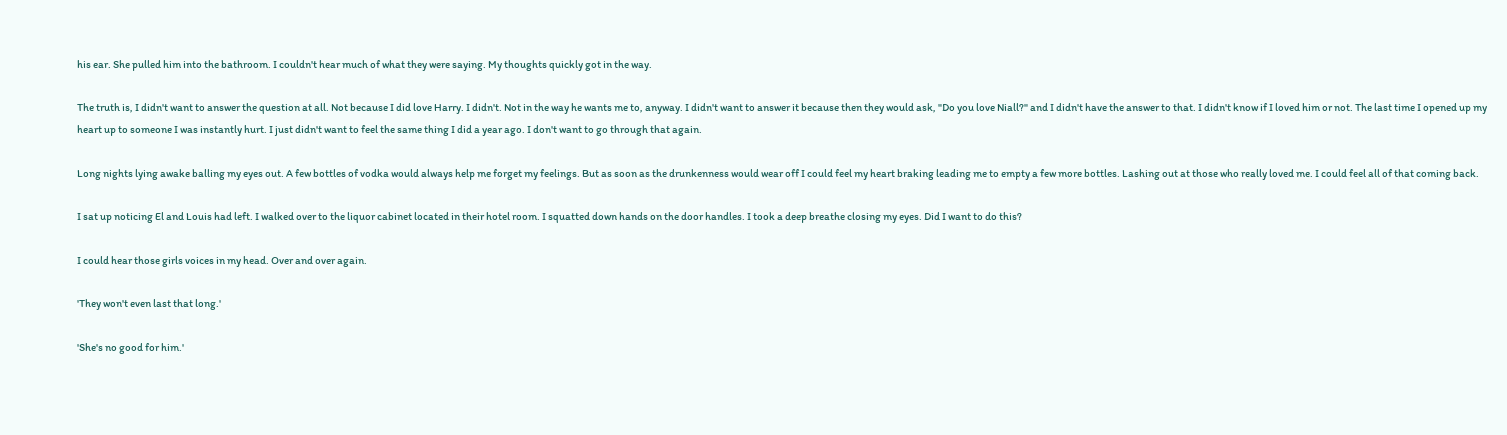his ear. She pulled him into the bathroom. I couldn't hear much of what they were saying. My thoughts quickly got in the way.

The truth is, I didn't want to answer the question at all. Not because I did love Harry. I didn't. Not in the way he wants me to, anyway. I didn't want to answer it because then they would ask, "Do you love Niall?" and I didn't have the answer to that. I didn't know if I loved him or not. The last time I opened up my heart up to someone I was instantly hurt. I just didn't want to feel the same thing I did a year ago. I don't want to go through that again.

Long nights lying awake balling my eyes out. A few bottles of vodka would always help me forget my feelings. But as soon as the drunkenness would wear off I could feel my heart braking leading me to empty a few more bottles. Lashing out at those who really loved me. I could feel all of that coming back.

I sat up noticing El and Louis had left. I walked over to the liquor cabinet located in their hotel room. I squatted down hands on the door handles. I took a deep breathe closing my eyes. Did I want to do this?

I could hear those girls voices in my head. Over and over again.

'They won't even last that long.'

'She's no good for him.'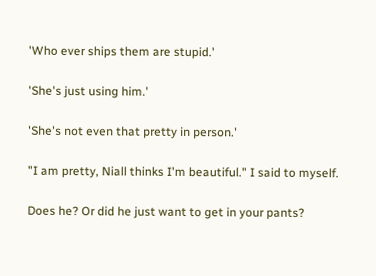'Who ever ships them are stupid.'

'She's just using him.'

'She's not even that pretty in person.'

"I am pretty, Niall thinks I'm beautiful." I said to myself.

Does he? Or did he just want to get in your pants?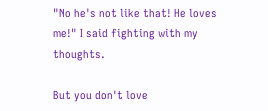"No he's not like that! He loves me!" I said fighting with my thoughts.

But you don't love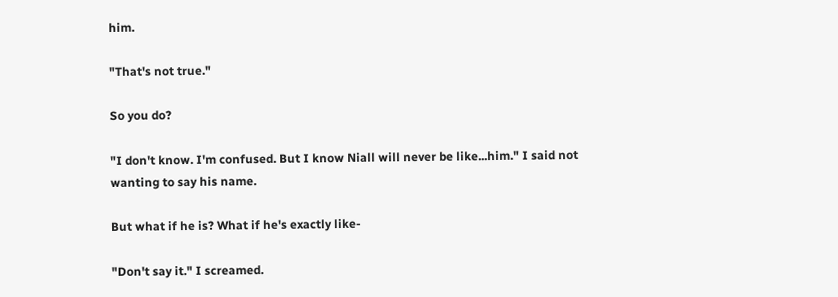him.

"That's not true."

So you do?

"I don't know. I'm confused. But I know Niall will never be like...him." I said not wanting to say his name.

But what if he is? What if he's exactly like-

"Don't say it." I screamed.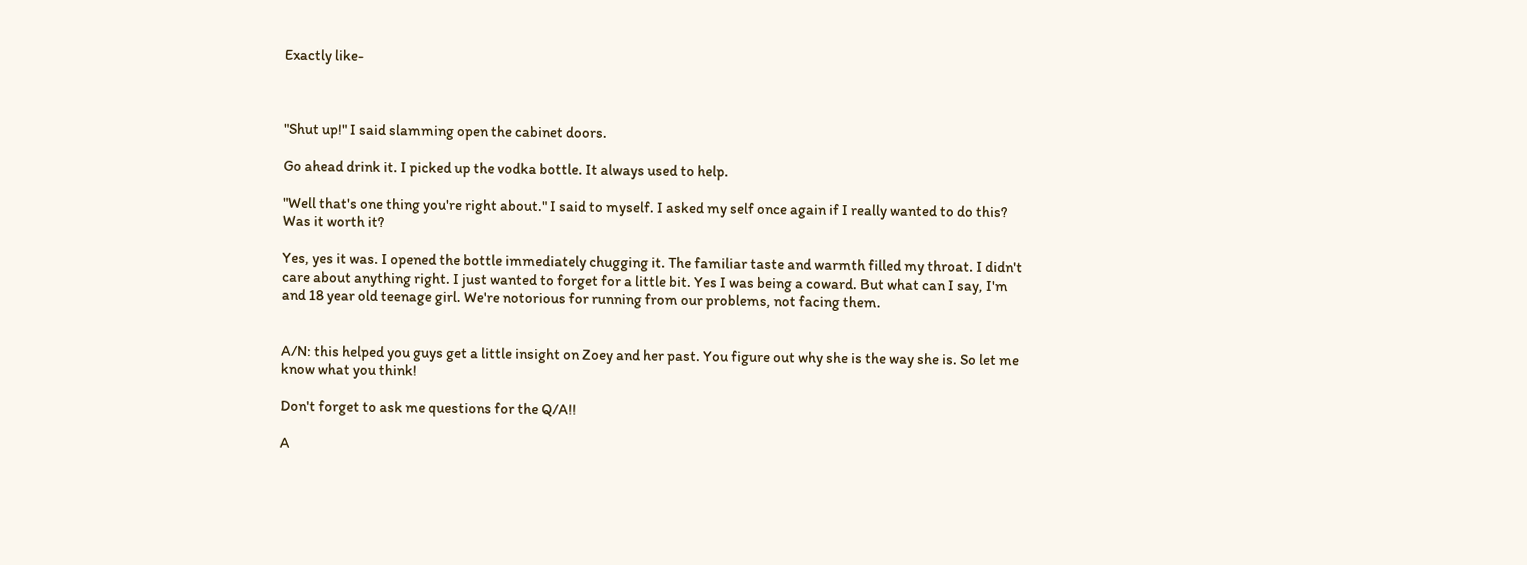Exactly like-



"Shut up!" I said slamming open the cabinet doors.

Go ahead drink it. I picked up the vodka bottle. It always used to help.

"Well that's one thing you're right about." I said to myself. I asked my self once again if I really wanted to do this? Was it worth it?

Yes, yes it was. I opened the bottle immediately chugging it. The familiar taste and warmth filled my throat. I didn't care about anything right. I just wanted to forget for a little bit. Yes I was being a coward. But what can I say, I'm and 18 year old teenage girl. We're notorious for running from our problems, not facing them.


A/N: this helped you guys get a little insight on Zoey and her past. You figure out why she is the way she is. So let me know what you think!

Don't forget to ask me questions for the Q/A!!

A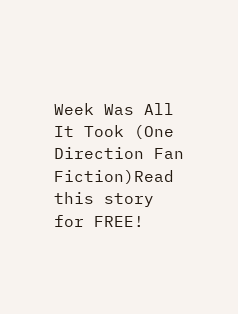Week Was All It Took (One Direction Fan Fiction)Read this story for FREE!